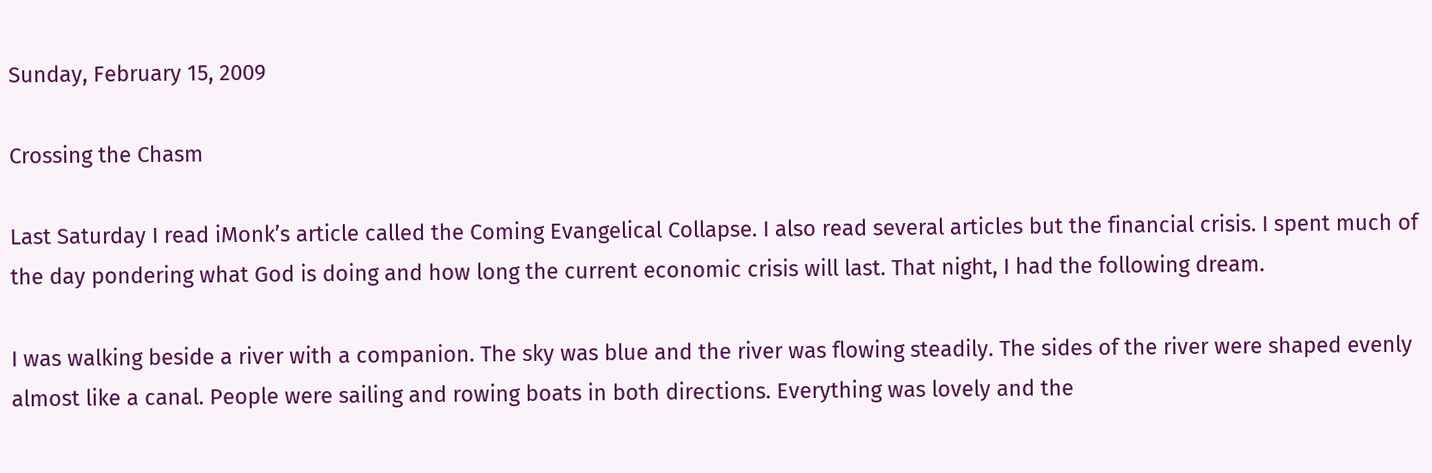Sunday, February 15, 2009

Crossing the Chasm

Last Saturday I read iMonk’s article called the Coming Evangelical Collapse. I also read several articles but the financial crisis. I spent much of the day pondering what God is doing and how long the current economic crisis will last. That night, I had the following dream.

I was walking beside a river with a companion. The sky was blue and the river was flowing steadily. The sides of the river were shaped evenly almost like a canal. People were sailing and rowing boats in both directions. Everything was lovely and the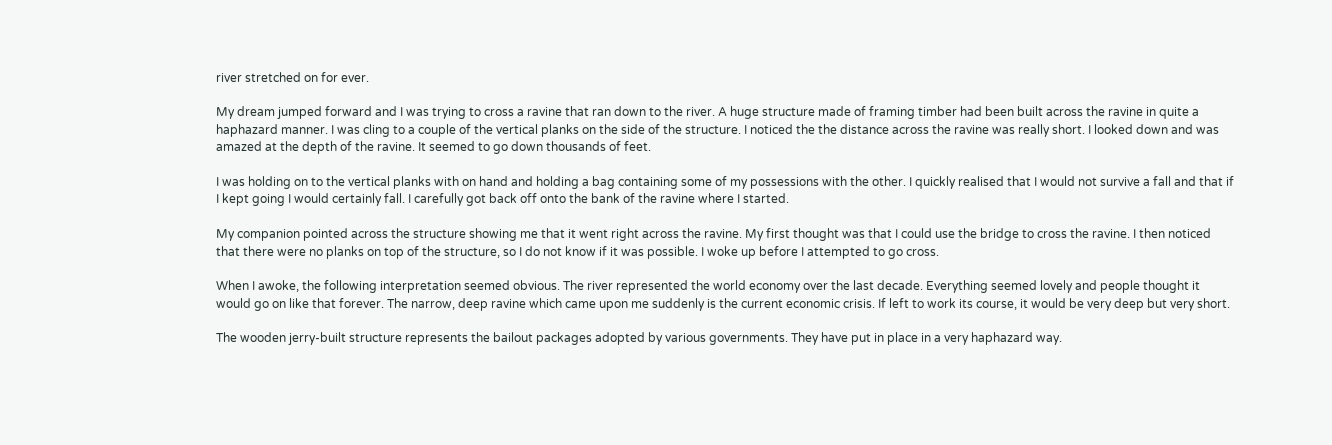river stretched on for ever.

My dream jumped forward and I was trying to cross a ravine that ran down to the river. A huge structure made of framing timber had been built across the ravine in quite a haphazard manner. I was cling to a couple of the vertical planks on the side of the structure. I noticed the the distance across the ravine was really short. I looked down and was amazed at the depth of the ravine. It seemed to go down thousands of feet.

I was holding on to the vertical planks with on hand and holding a bag containing some of my possessions with the other. I quickly realised that I would not survive a fall and that if I kept going I would certainly fall. I carefully got back off onto the bank of the ravine where I started.

My companion pointed across the structure showing me that it went right across the ravine. My first thought was that I could use the bridge to cross the ravine. I then noticed that there were no planks on top of the structure, so I do not know if it was possible. I woke up before I attempted to go cross.

When I awoke, the following interpretation seemed obvious. The river represented the world economy over the last decade. Everything seemed lovely and people thought it would go on like that forever. The narrow, deep ravine which came upon me suddenly is the current economic crisis. If left to work its course, it would be very deep but very short.

The wooden jerry-built structure represents the bailout packages adopted by various governments. They have put in place in a very haphazard way.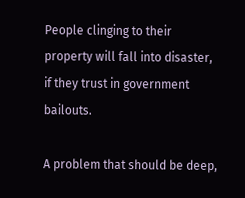People clinging to their property will fall into disaster, if they trust in government bailouts.

A problem that should be deep,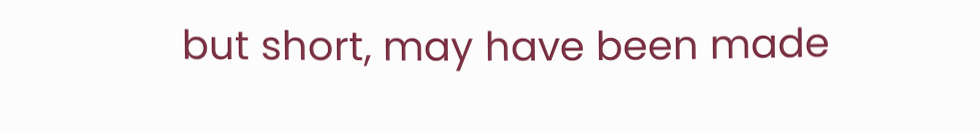but short, may have been made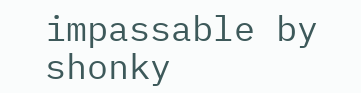impassable by shonky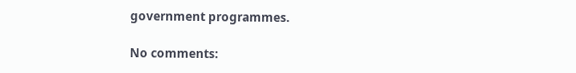government programmes.

No comments: